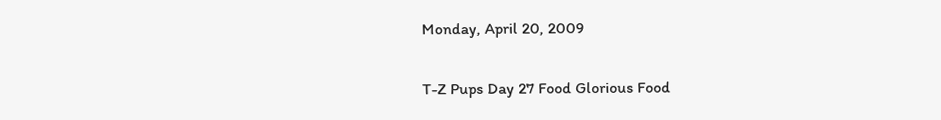Monday, April 20, 2009

T-Z Pups Day 27 Food Glorious Food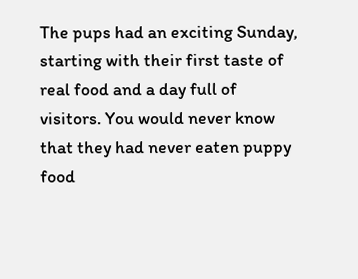The pups had an exciting Sunday, starting with their first taste of real food and a day full of visitors. You would never know that they had never eaten puppy food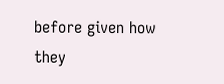before given how they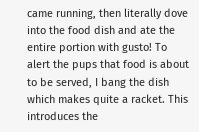came running, then literally dove into the food dish and ate the entire portion with gusto! To alert the pups that food is about to be served, I bang the dish which makes quite a racket. This introduces the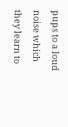pups to a loud noise which they learn to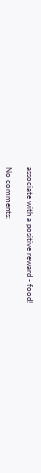associate with a positive reward - food!

No comments: